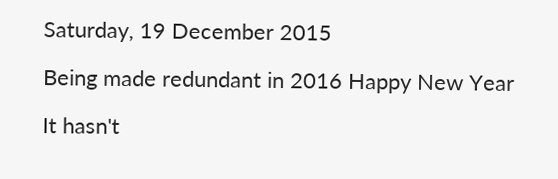Saturday, 19 December 2015

Being made redundant in 2016 Happy New Year

It hasn't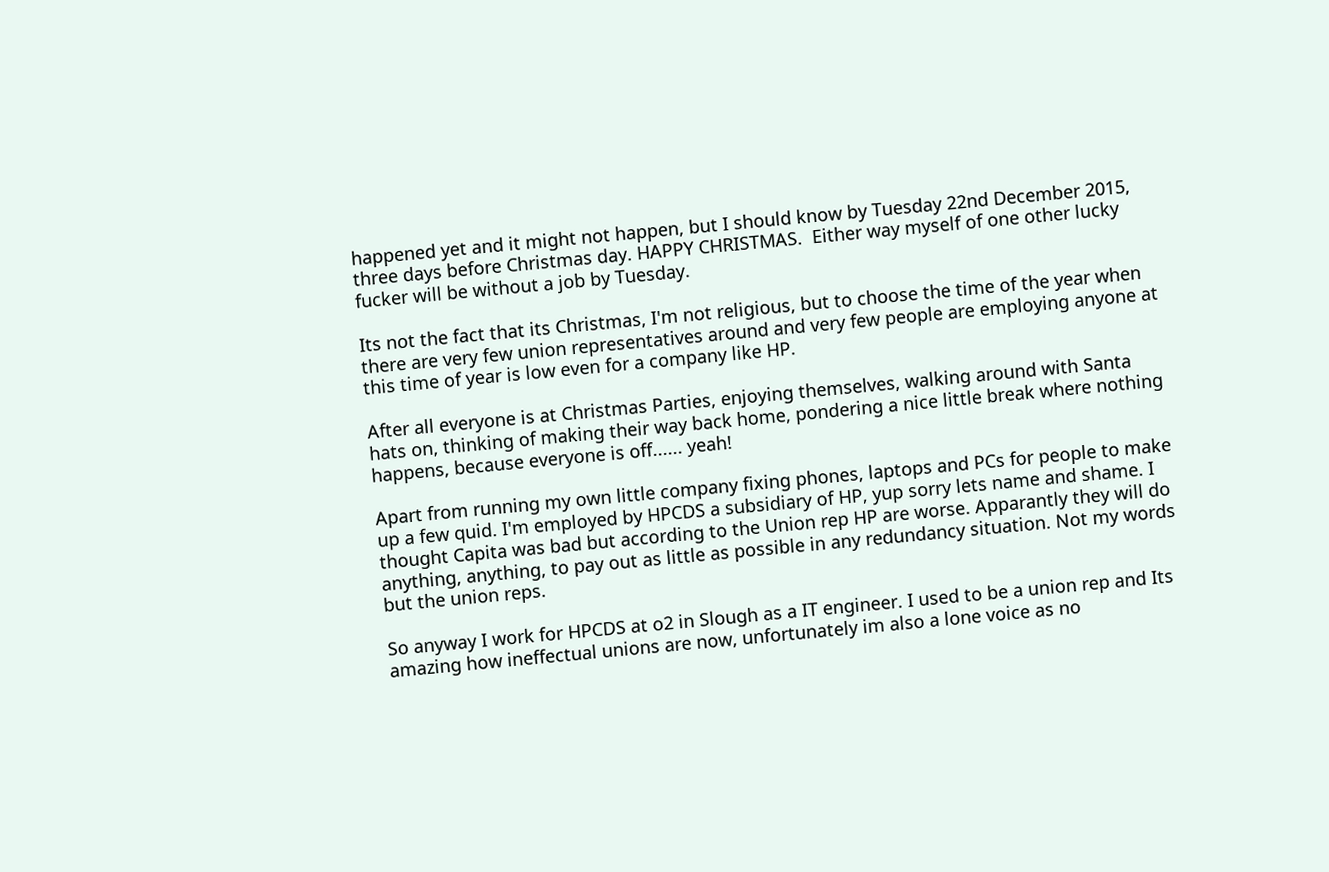happened yet and it might not happen, but I should know by Tuesday 22nd December 2015, three days before Christmas day. HAPPY CHRISTMAS.  Either way myself of one other lucky fucker will be without a job by Tuesday.

Its not the fact that its Christmas, I'm not religious, but to choose the time of the year when there are very few union representatives around and very few people are employing anyone at this time of year is low even for a company like HP.

After all everyone is at Christmas Parties, enjoying themselves, walking around with Santa hats on, thinking of making their way back home, pondering a nice little break where nothing happens, because everyone is off...... yeah!

Apart from running my own little company fixing phones, laptops and PCs for people to make up a few quid. I'm employed by HPCDS a subsidiary of HP, yup sorry lets name and shame. I thought Capita was bad but according to the Union rep HP are worse. Apparantly they will do anything, anything, to pay out as little as possible in any redundancy situation. Not my words but the union reps.

So anyway I work for HPCDS at o2 in Slough as a IT engineer. I used to be a union rep and Its amazing how ineffectual unions are now, unfortunately im also a lone voice as no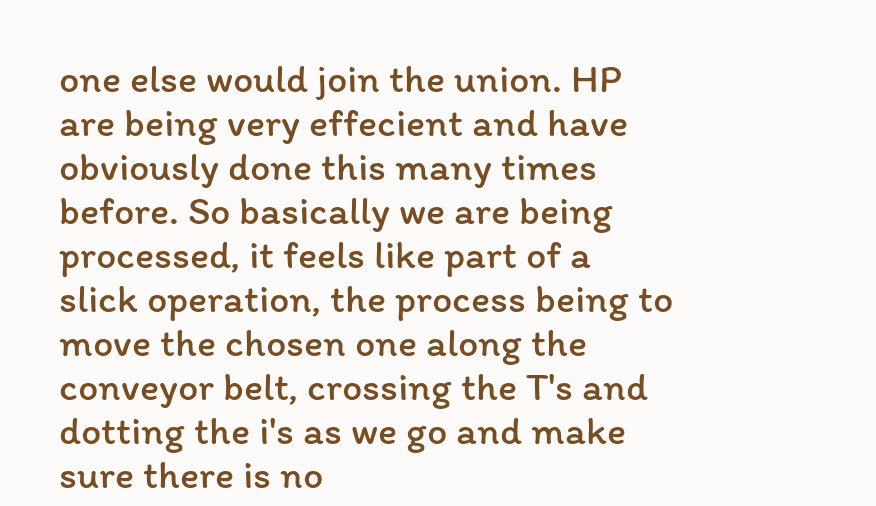one else would join the union. HP are being very effecient and have obviously done this many times before. So basically we are being processed, it feels like part of a slick operation, the process being to move the chosen one along the conveyor belt, crossing the T's and dotting the i's as we go and make sure there is no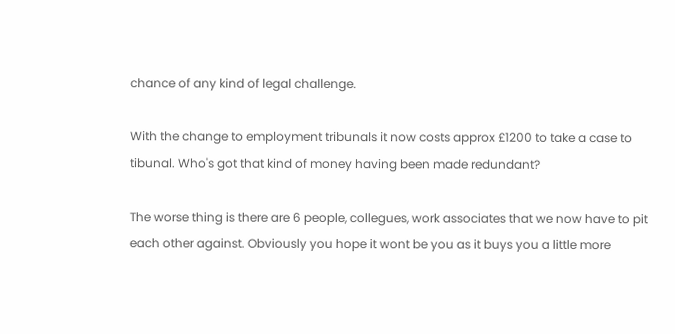chance of any kind of legal challenge.

With the change to employment tribunals it now costs approx £1200 to take a case to tibunal. Who's got that kind of money having been made redundant?

The worse thing is there are 6 people, collegues, work associates that we now have to pit each other against. Obviously you hope it wont be you as it buys you a little more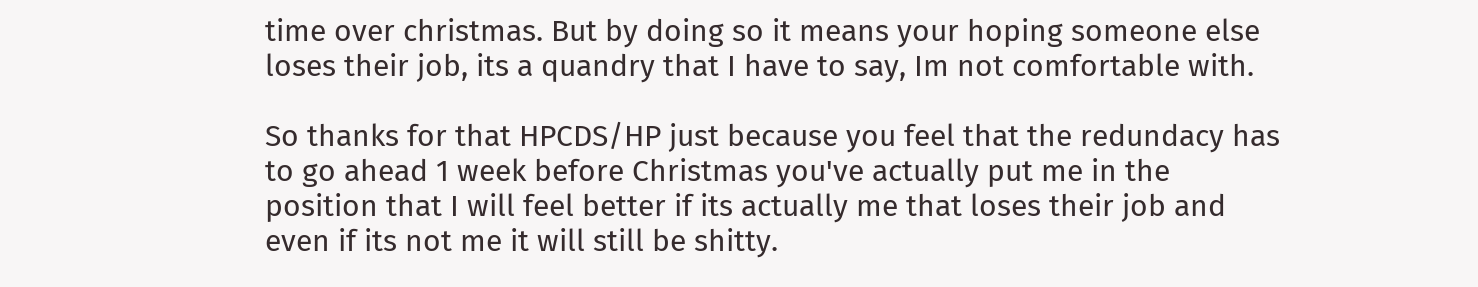time over christmas. But by doing so it means your hoping someone else loses their job, its a quandry that I have to say, Im not comfortable with.

So thanks for that HPCDS/HP just because you feel that the redundacy has to go ahead 1 week before Christmas you've actually put me in the position that I will feel better if its actually me that loses their job and even if its not me it will still be shitty.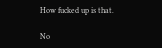How fucked up is that.

No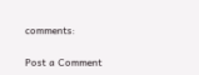comments:

Post a Comment